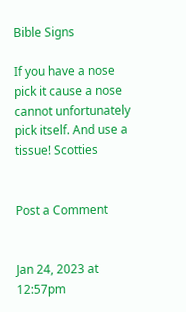Bible Signs

If you have a nose pick it cause a nose cannot unfortunately pick itself. And use a tissue! Scotties


Post a Comment


Jan 24, 2023 at 12:57pm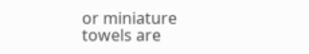or miniature towels are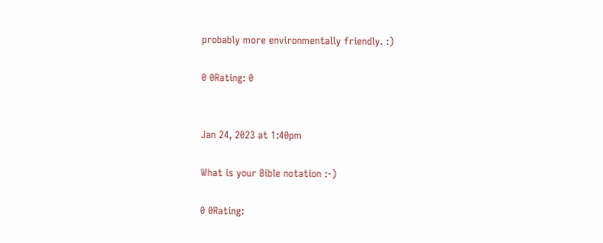probably more environmentally friendly. :)

0 0Rating: 0


Jan 24, 2023 at 1:40pm

What is your Bible notation :-)

0 0Rating: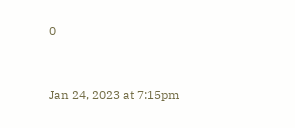0


Jan 24, 2023 at 7:15pm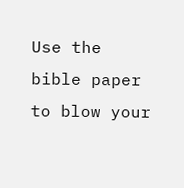Use the bible paper to blow your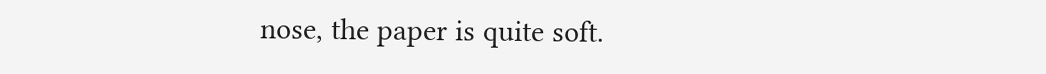nose, the paper is quite soft.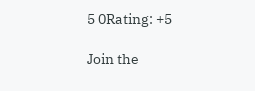5 0Rating: +5

Join the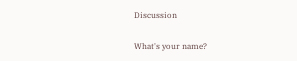Discussion

What's your name?